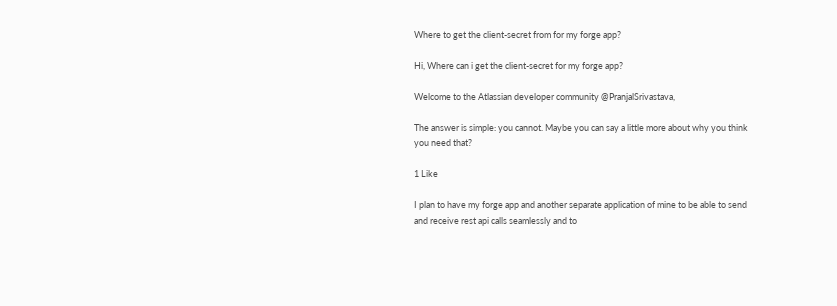Where to get the client-secret from for my forge app?

Hi, Where can i get the client-secret for my forge app?

Welcome to the Atlassian developer community @PranjalSrivastava,

The answer is simple: you cannot. Maybe you can say a little more about why you think you need that?

1 Like

I plan to have my forge app and another separate application of mine to be able to send and receive rest api calls seamlessly and to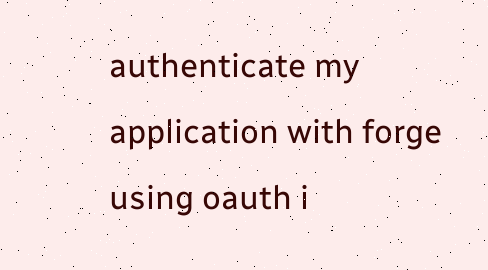authenticate my application with forge using oauth i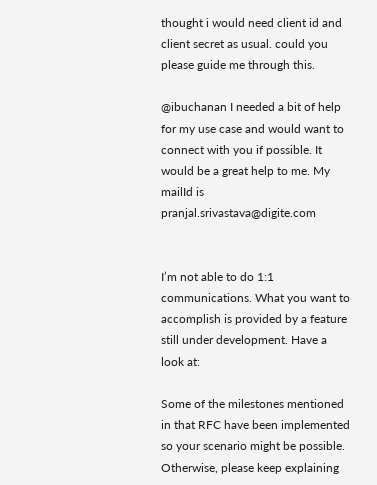thought i would need client id and client secret as usual. could you please guide me through this.

@ibuchanan I needed a bit of help for my use case and would want to connect with you if possible. It would be a great help to me. My mailId is pranjal.srivastava@digite.com


I’m not able to do 1:1 communications. What you want to accomplish is provided by a feature still under development. Have a look at:

Some of the milestones mentioned in that RFC have been implemented so your scenario might be possible. Otherwise, please keep explaining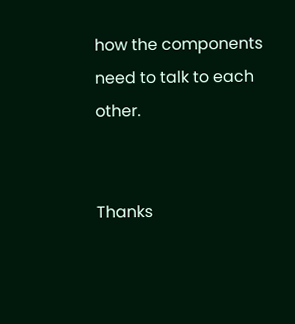how the components need to talk to each other.


Thanks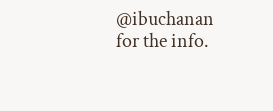@ibuchanan for the info.